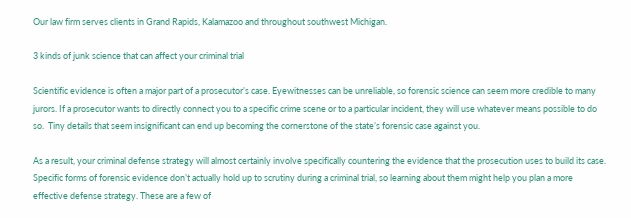Our law firm serves clients in Grand Rapids, Kalamazoo and throughout southwest Michigan.

3 kinds of junk science that can affect your criminal trial

Scientific evidence is often a major part of a prosecutor’s case. Eyewitnesses can be unreliable, so forensic science can seem more credible to many jurors. If a prosecutor wants to directly connect you to a specific crime scene or to a particular incident, they will use whatever means possible to do so.  Tiny details that seem insignificant can end up becoming the cornerstone of the state’s forensic case against you.

As a result, your criminal defense strategy will almost certainly involve specifically countering the evidence that the prosecution uses to build its case. Specific forms of forensic evidence don’t actually hold up to scrutiny during a criminal trial, so learning about them might help you plan a more effective defense strategy. These are a few of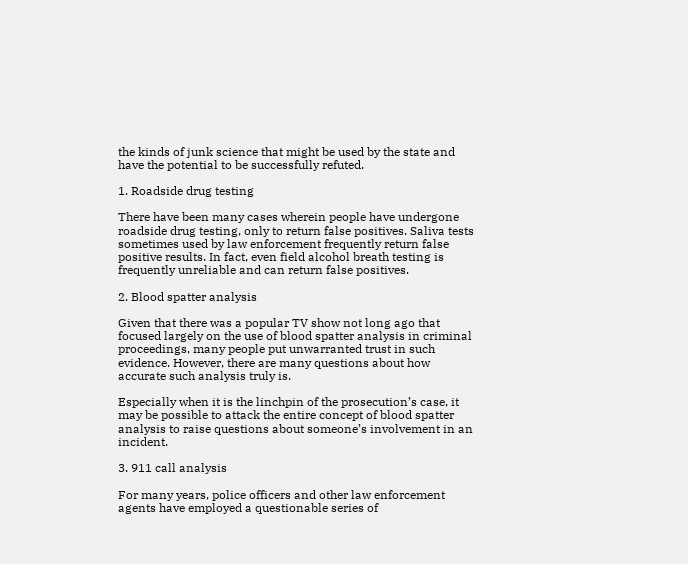the kinds of junk science that might be used by the state and have the potential to be successfully refuted.

1. Roadside drug testing

There have been many cases wherein people have undergone roadside drug testing, only to return false positives. Saliva tests sometimes used by law enforcement frequently return false positive results. In fact, even field alcohol breath testing is frequently unreliable and can return false positives.

2. Blood spatter analysis

Given that there was a popular TV show not long ago that focused largely on the use of blood spatter analysis in criminal proceedings, many people put unwarranted trust in such evidence. However, there are many questions about how accurate such analysis truly is.

Especially when it is the linchpin of the prosecution’s case, it may be possible to attack the entire concept of blood spatter analysis to raise questions about someone’s involvement in an incident.

3. 911 call analysis

For many years, police officers and other law enforcement agents have employed a questionable series of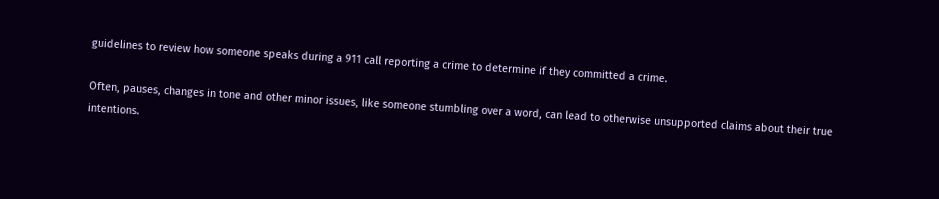guidelines to review how someone speaks during a 911 call reporting a crime to determine if they committed a crime.

Often, pauses, changes in tone and other minor issues, like someone stumbling over a word, can lead to otherwise unsupported claims about their true intentions.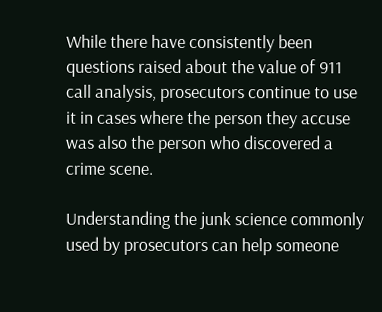While there have consistently been questions raised about the value of 911 call analysis, prosecutors continue to use it in cases where the person they accuse was also the person who discovered a crime scene.

Understanding the junk science commonly used by prosecutors can help someone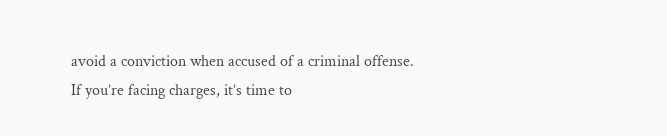avoid a conviction when accused of a criminal offense. If you’re facing charges, it’s time to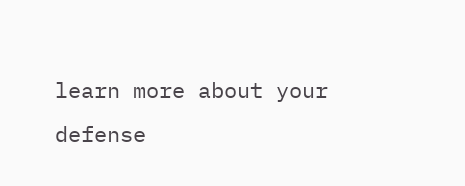learn more about your defense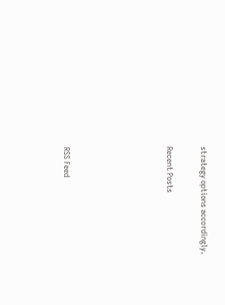strategy options accordingly.

Recent Posts





RSS Feed